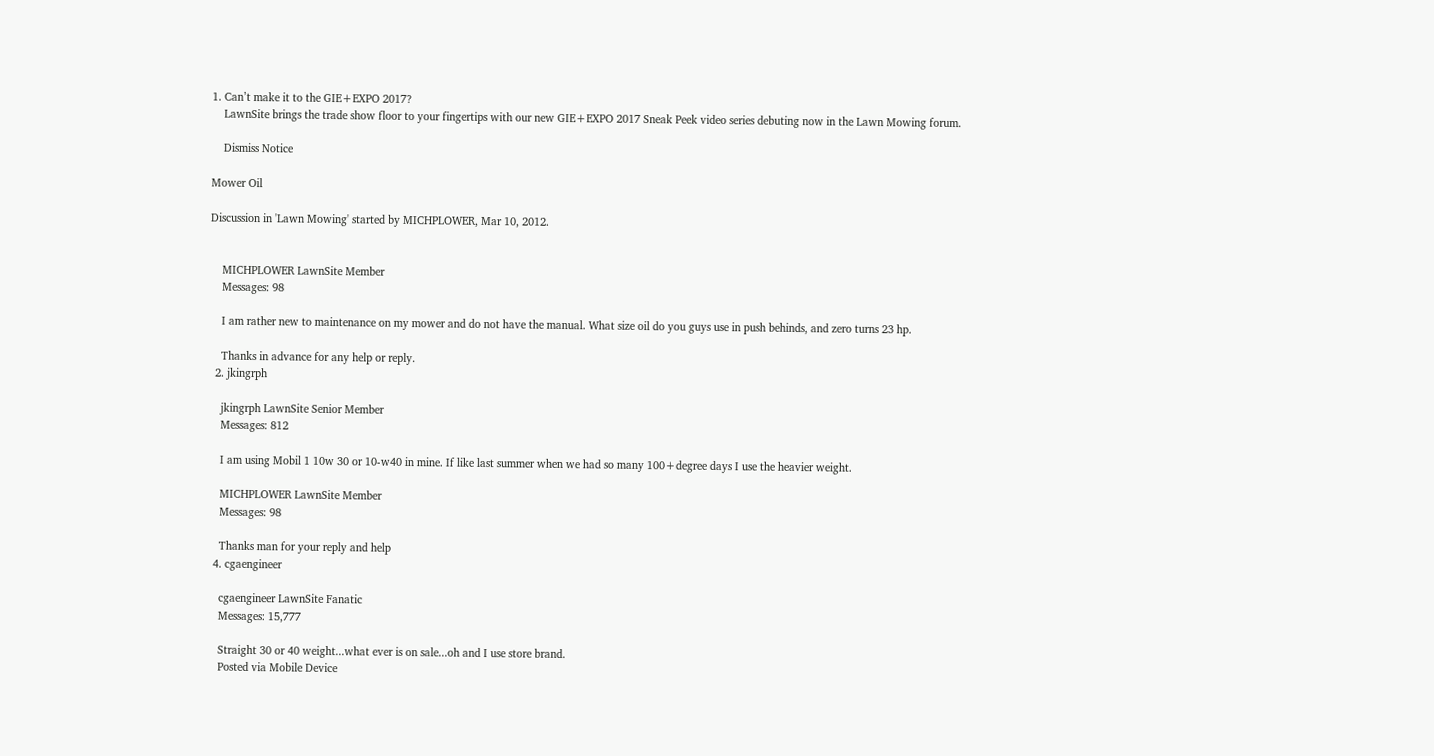1. Can’t make it to the GIE+EXPO 2017?
    LawnSite brings the trade show floor to your fingertips with our new GIE+EXPO 2017 Sneak Peek video series debuting now in the Lawn Mowing forum.

    Dismiss Notice

Mower Oil

Discussion in 'Lawn Mowing' started by MICHPLOWER, Mar 10, 2012.


    MICHPLOWER LawnSite Member
    Messages: 98

    I am rather new to maintenance on my mower and do not have the manual. What size oil do you guys use in push behinds, and zero turns 23 hp.

    Thanks in advance for any help or reply.
  2. jkingrph

    jkingrph LawnSite Senior Member
    Messages: 812

    I am using Mobil 1 10w 30 or 10-w40 in mine. If like last summer when we had so many 100+degree days I use the heavier weight.

    MICHPLOWER LawnSite Member
    Messages: 98

    Thanks man for your reply and help
  4. cgaengineer

    cgaengineer LawnSite Fanatic
    Messages: 15,777

    Straight 30 or 40 weight...what ever is on sale...oh and I use store brand.
    Posted via Mobile Device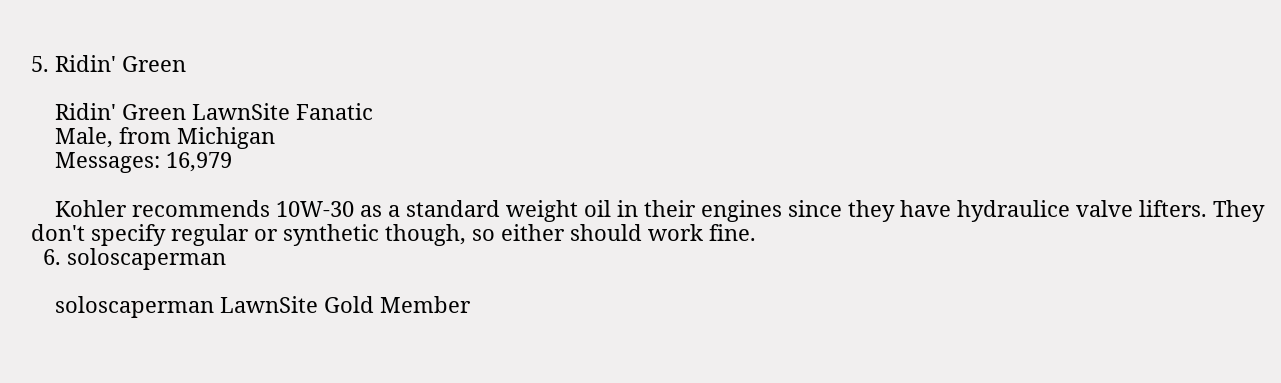5. Ridin' Green

    Ridin' Green LawnSite Fanatic
    Male, from Michigan
    Messages: 16,979

    Kohler recommends 10W-30 as a standard weight oil in their engines since they have hydraulice valve lifters. They don't specify regular or synthetic though, so either should work fine.
  6. soloscaperman

    soloscaperman LawnSite Gold Member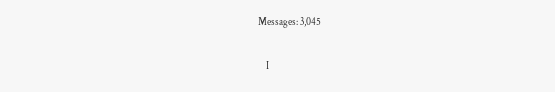Messages: 3,045

    I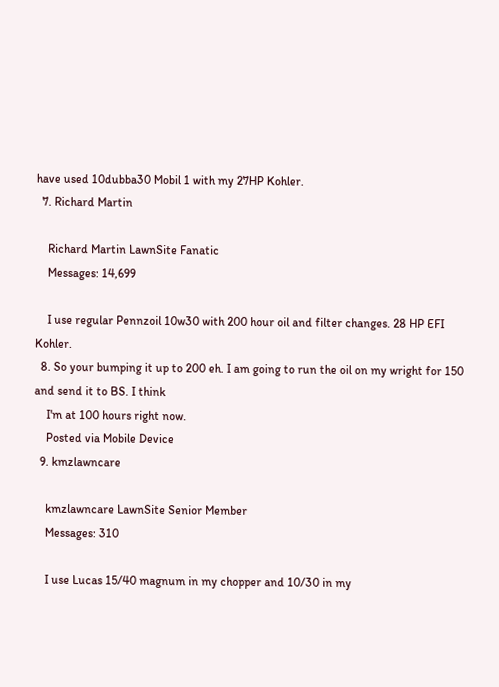have used 10dubba30 Mobil 1 with my 27HP Kohler.
  7. Richard Martin

    Richard Martin LawnSite Fanatic
    Messages: 14,699

    I use regular Pennzoil 10w30 with 200 hour oil and filter changes. 28 HP EFI Kohler.
  8. So your bumping it up to 200 eh. I am going to run the oil on my wright for 150 and send it to BS. I think
    I'm at 100 hours right now.
    Posted via Mobile Device
  9. kmzlawncare

    kmzlawncare LawnSite Senior Member
    Messages: 310

    I use Lucas 15/40 magnum in my chopper and 10/30 in my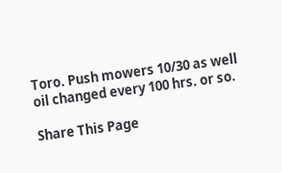Toro. Push mowers 10/30 as well oil changed every 100 hrs. or so.

Share This Page